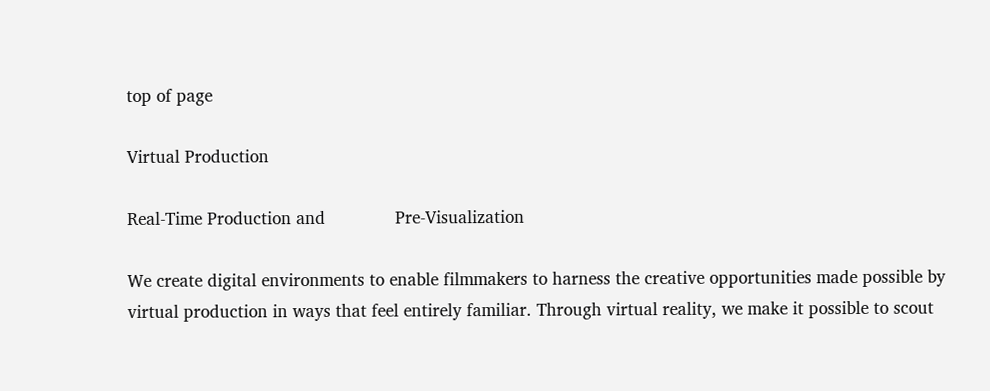top of page

Virtual Production

Real-Time Production and              Pre-Visualization

We create digital environments to enable filmmakers to harness the creative opportunities made possible by virtual production in ways that feel entirely familiar. Through virtual reality, we make it possible to scout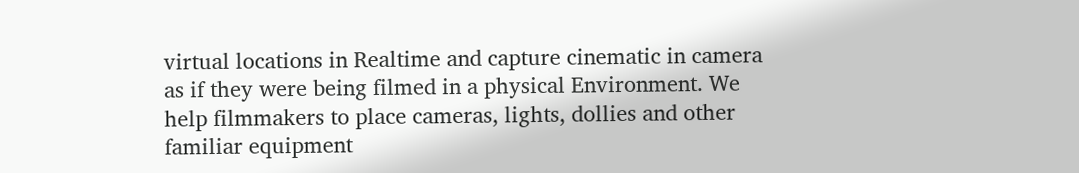virtual locations in Realtime and capture cinematic in camera as if they were being filmed in a physical Environment. We help filmmakers to place cameras, lights, dollies and other familiar equipment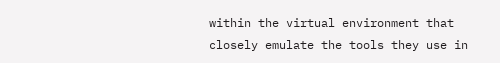within the virtual environment that closely emulate the tools they use in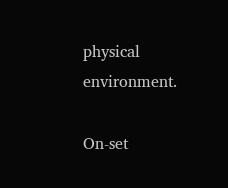physical environment.

On-set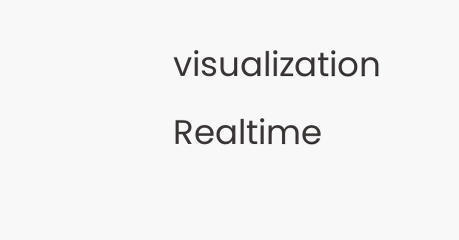visualization                                                          Realtime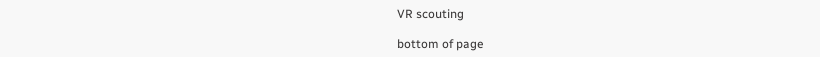VR scouting

bottom of page